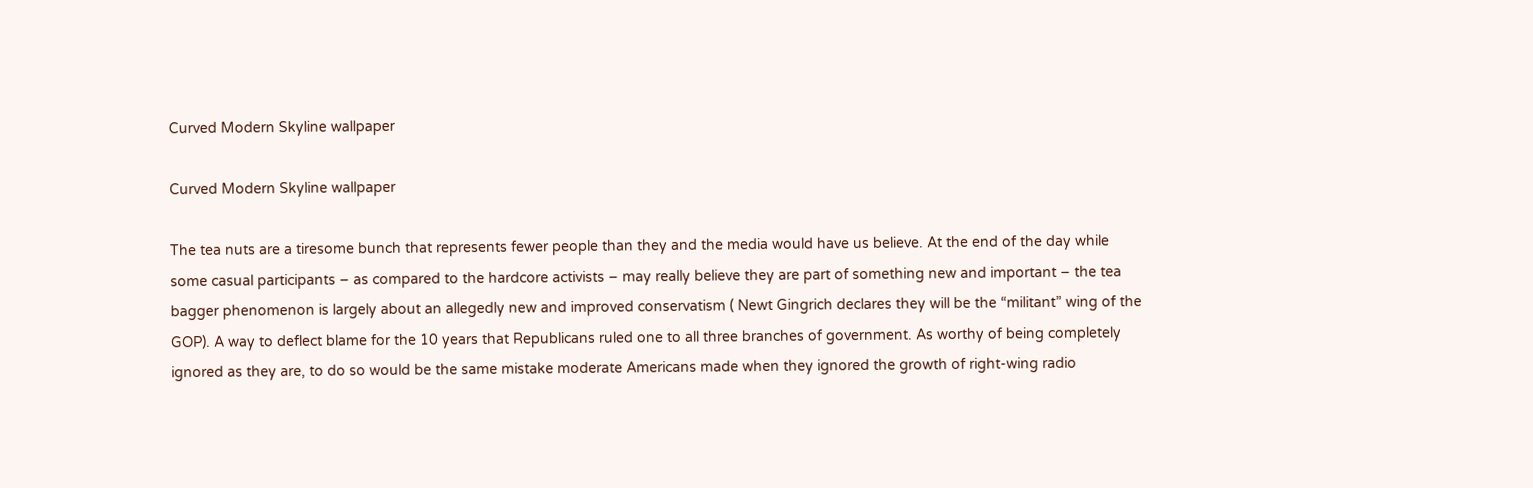Curved Modern Skyline wallpaper

Curved Modern Skyline wallpaper

The tea nuts are a tiresome bunch that represents fewer people than they and the media would have us believe. At the end of the day while some casual participants – as compared to the hardcore activists – may really believe they are part of something new and important – the tea bagger phenomenon is largely about an allegedly new and improved conservatism ( Newt Gingrich declares they will be the “militant” wing of the GOP). A way to deflect blame for the 10 years that Republicans ruled one to all three branches of government. As worthy of being completely ignored as they are, to do so would be the same mistake moderate Americans made when they ignored the growth of right-wing radio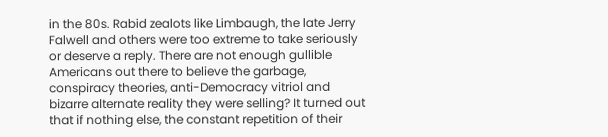in the 80s. Rabid zealots like Limbaugh, the late Jerry Falwell and others were too extreme to take seriously or deserve a reply. There are not enough gullible Americans out there to believe the garbage, conspiracy theories, anti-Democracy vitriol and bizarre alternate reality they were selling? It turned out that if nothing else, the constant repetition of their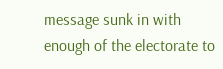message sunk in with enough of the electorate to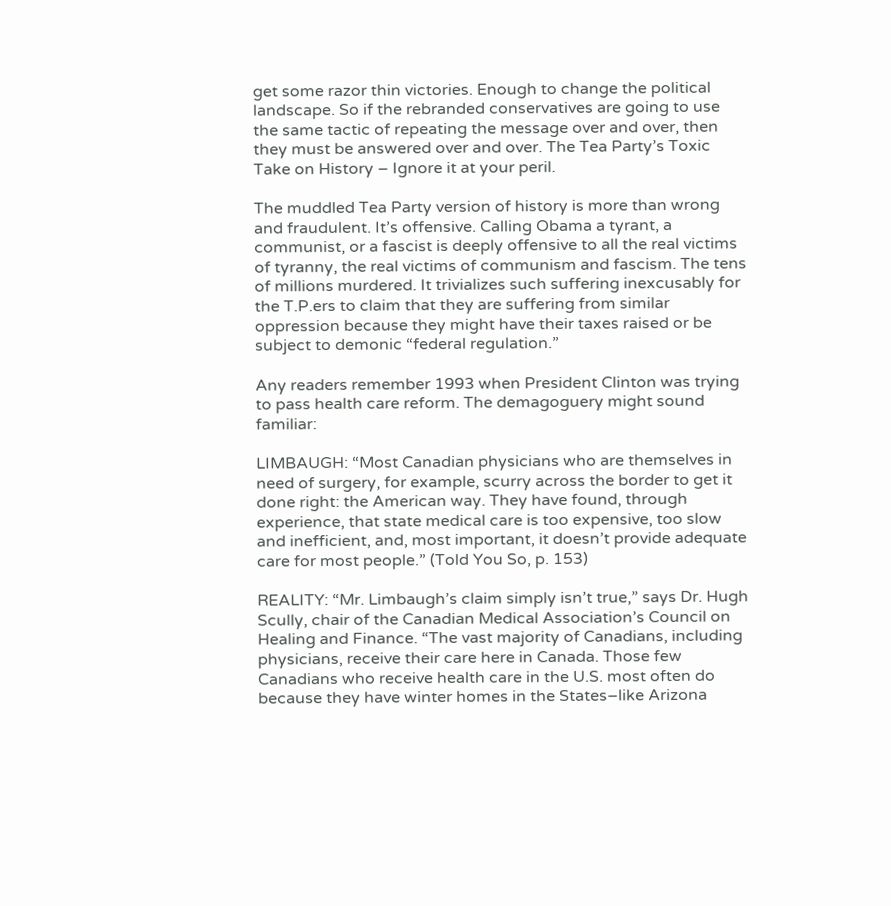get some razor thin victories. Enough to change the political landscape. So if the rebranded conservatives are going to use the same tactic of repeating the message over and over, then they must be answered over and over. The Tea Party’s Toxic Take on History – Ignore it at your peril.

The muddled Tea Party version of history is more than wrong and fraudulent. It’s offensive. Calling Obama a tyrant, a communist, or a fascist is deeply offensive to all the real victims of tyranny, the real victims of communism and fascism. The tens of millions murdered. It trivializes such suffering inexcusably for the T.P.ers to claim that they are suffering from similar oppression because they might have their taxes raised or be subject to demonic “federal regulation.”

Any readers remember 1993 when President Clinton was trying to pass health care reform. The demagoguery might sound familiar:

LIMBAUGH: “Most Canadian physicians who are themselves in need of surgery, for example, scurry across the border to get it done right: the American way. They have found, through experience, that state medical care is too expensive, too slow and inefficient, and, most important, it doesn’t provide adequate care for most people.” (Told You So, p. 153)

REALITY: “Mr. Limbaugh’s claim simply isn’t true,” says Dr. Hugh Scully, chair of the Canadian Medical Association’s Council on Healing and Finance. “The vast majority of Canadians, including physicians, receive their care here in Canada. Those few Canadians who receive health care in the U.S. most often do because they have winter homes in the States–like Arizona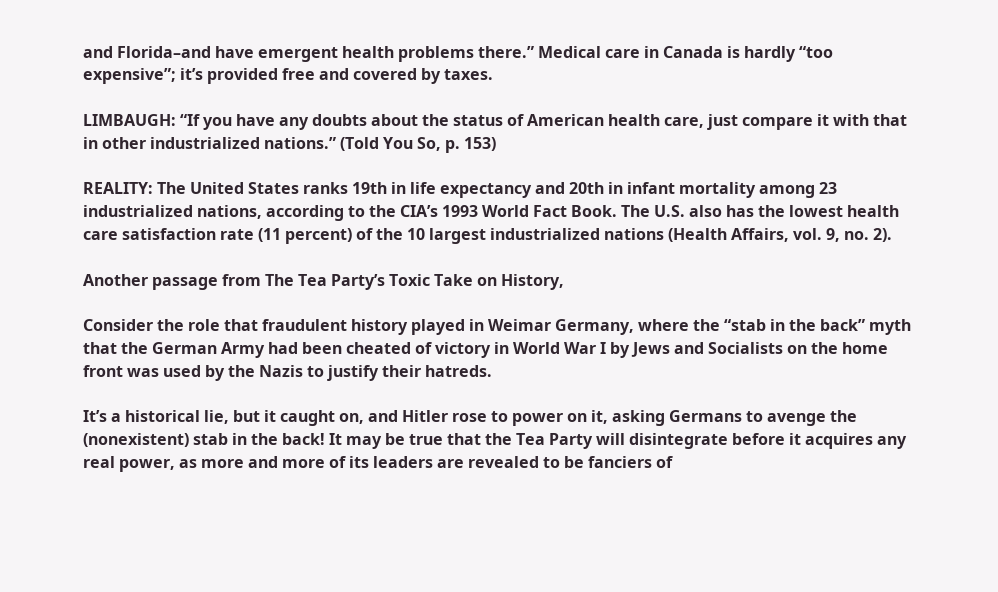and Florida–and have emergent health problems there.” Medical care in Canada is hardly “too expensive”; it’s provided free and covered by taxes.

LIMBAUGH: “If you have any doubts about the status of American health care, just compare it with that in other industrialized nations.” (Told You So, p. 153)

REALITY: The United States ranks 19th in life expectancy and 20th in infant mortality among 23 industrialized nations, according to the CIA’s 1993 World Fact Book. The U.S. also has the lowest health care satisfaction rate (11 percent) of the 10 largest industrialized nations (Health Affairs, vol. 9, no. 2).

Another passage from The Tea Party’s Toxic Take on History,

Consider the role that fraudulent history played in Weimar Germany, where the “stab in the back” myth that the German Army had been cheated of victory in World War I by Jews and Socialists on the home front was used by the Nazis to justify their hatreds.

It’s a historical lie, but it caught on, and Hitler rose to power on it, asking Germans to avenge the (nonexistent) stab in the back! It may be true that the Tea Party will disintegrate before it acquires any real power, as more and more of its leaders are revealed to be fanciers of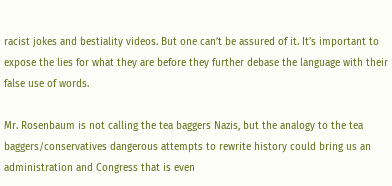racist jokes and bestiality videos. But one can’t be assured of it. It’s important to expose the lies for what they are before they further debase the language with their false use of words.

Mr. Rosenbaum is not calling the tea baggers Nazis, but the analogy to the tea baggers/conservatives dangerous attempts to rewrite history could bring us an administration and Congress that is even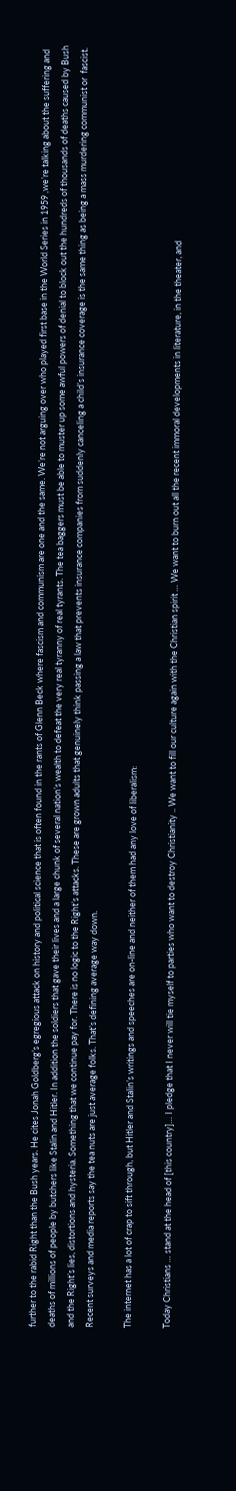further to the rabid Right than the Bush years. He cites Jonah Goldberg’s egregious attack on history and political science that is often found in the rants of Glenn Beck where fascism and communism are one and the same. We’re not arguing over who played first base in the World Series in 1959 ,we’re talking about the suffering and deaths of millions of people by butchers like Stalin and Hitler. In addition the soldiers that gave their lives and a large chunk of several nation’s wealth to defeat the very real tyranny of real tyrants. The tea baggers must be able to muster up some awful powers of denial to block out the hundreds of thousands of deaths caused by Bush and the Right’s lies, distortions and hysteria. Something that we continue pay for. There is no logic to the Right’s attacks. These are grown adults that genuinely think passing a law that prevents insurance companies from suddenly canceling a child’s insurance coverage is the same thing as being a mass murdering communist or  fascist. Recent surveys and media reports say the tea nuts are just average folks. That’s defining average way down.

The internet has a lot of crap to sift through, but Hitler and Stalin’s writings and speeches are on-line and neither of them had any love of liberalism:

Today Christians … stand at the head of [this country]… I pledge that I never will tie myself to parties who want to destroy Christianity .. We want to fill our culture again with the Christian spirit … We want to burn out all the recent immoral developments in literature, in the theater, and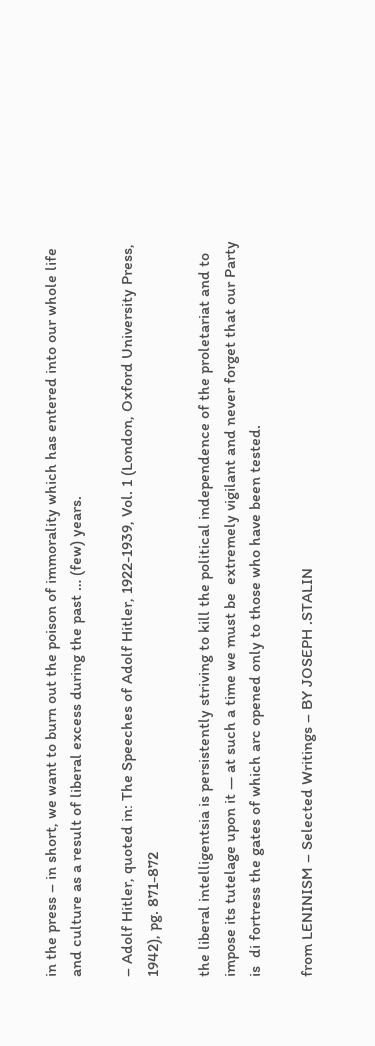in the press – in short, we want to burn out the poison of immorality which has entered into our whole life and culture as a result of liberal excess during the past … (few) years.

– Adolf Hitler, quoted in: The Speeches of Adolf Hitler, 1922-1939, Vol. 1 (London, Oxford University Press, 1942), pg. 871-872

the liberal intelligentsia is persistently striving to kill the political independence of the proletariat and to impose its tutelage upon it — at such a time we must be  extremely vigilant and never forget that our Party is  di fortress the gates of which arc opened only to those who have been tested.

from LENINISM – Selected Writings – BY JOSEPH .STALIN